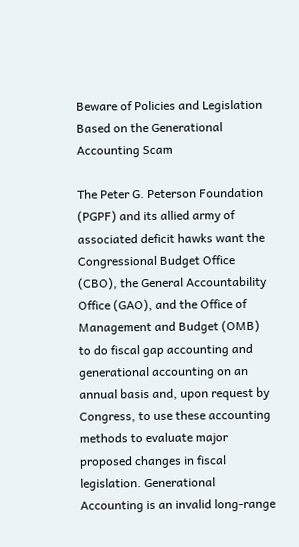Beware of Policies and Legislation Based on the Generational Accounting Scam

The Peter G. Peterson Foundation (PGPF) and its allied army of associated deficit hawks want the Congressional Budget Office (CBO), the General Accountability Office (GAO), and the Office of Management and Budget (OMB) to do fiscal gap accounting and generational accounting on an annual basis and, upon request by Congress, to use these accounting methods to evaluate major proposed changes in fiscal legislation. Generational Accounting is an invalid long-range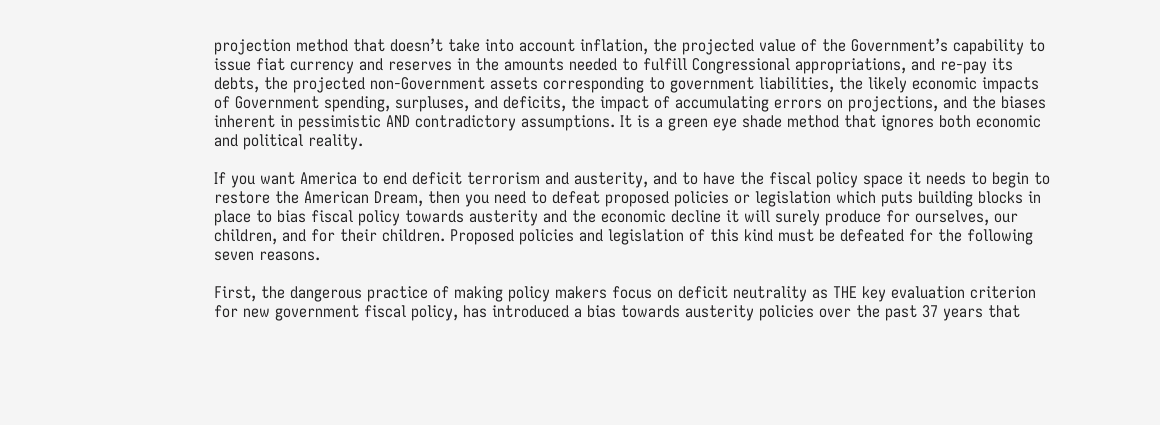projection method that doesn’t take into account inflation, the projected value of the Government’s capability to issue fiat currency and reserves in the amounts needed to fulfill Congressional appropriations, and re-pay its debts, the projected non-Government assets corresponding to government liabilities, the likely economic impacts of Government spending, surpluses, and deficits, the impact of accumulating errors on projections, and the biases inherent in pessimistic AND contradictory assumptions. It is a green eye shade method that ignores both economic and political reality.

If you want America to end deficit terrorism and austerity, and to have the fiscal policy space it needs to begin to restore the American Dream, then you need to defeat proposed policies or legislation which puts building blocks in place to bias fiscal policy towards austerity and the economic decline it will surely produce for ourselves, our children, and for their children. Proposed policies and legislation of this kind must be defeated for the following seven reasons.

First, the dangerous practice of making policy makers focus on deficit neutrality as THE key evaluation criterion for new government fiscal policy, has introduced a bias towards austerity policies over the past 37 years that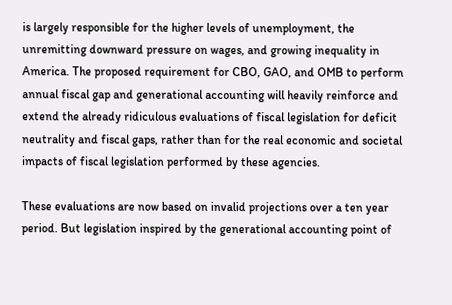is largely responsible for the higher levels of unemployment, the unremitting downward pressure on wages, and growing inequality in America. The proposed requirement for CBO, GAO, and OMB to perform annual fiscal gap and generational accounting will heavily reinforce and extend the already ridiculous evaluations of fiscal legislation for deficit neutrality and fiscal gaps, rather than for the real economic and societal impacts of fiscal legislation performed by these agencies.

These evaluations are now based on invalid projections over a ten year period. But legislation inspired by the generational accounting point of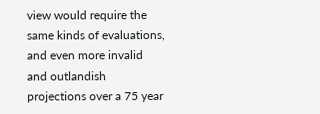view would require the same kinds of evaluations, and even more invalid and outlandish projections over a 75 year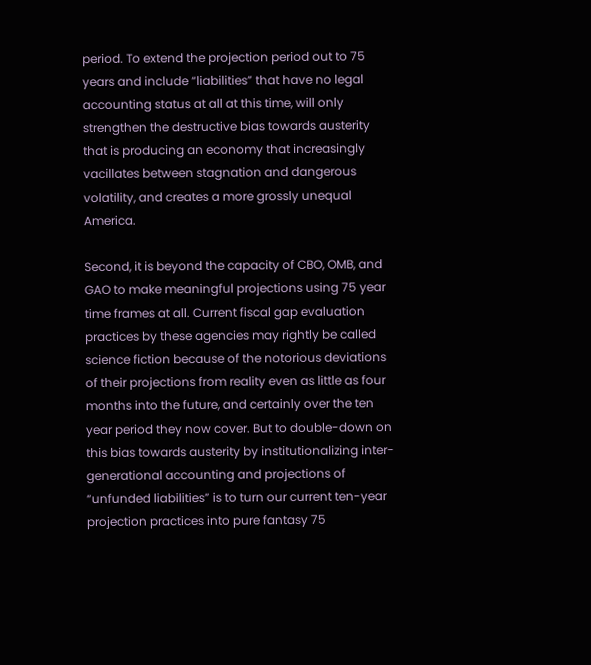period. To extend the projection period out to 75 years and include “liabilities” that have no legal accounting status at all at this time, will only strengthen the destructive bias towards austerity that is producing an economy that increasingly vacillates between stagnation and dangerous volatility, and creates a more grossly unequal America.

Second, it is beyond the capacity of CBO, OMB, and GAO to make meaningful projections using 75 year time frames at all. Current fiscal gap evaluation practices by these agencies may rightly be called science fiction because of the notorious deviations of their projections from reality even as little as four months into the future, and certainly over the ten year period they now cover. But to double-down on this bias towards austerity by institutionalizing inter-generational accounting and projections of “unfunded liabilities” is to turn our current ten-year projection practices into pure fantasy 75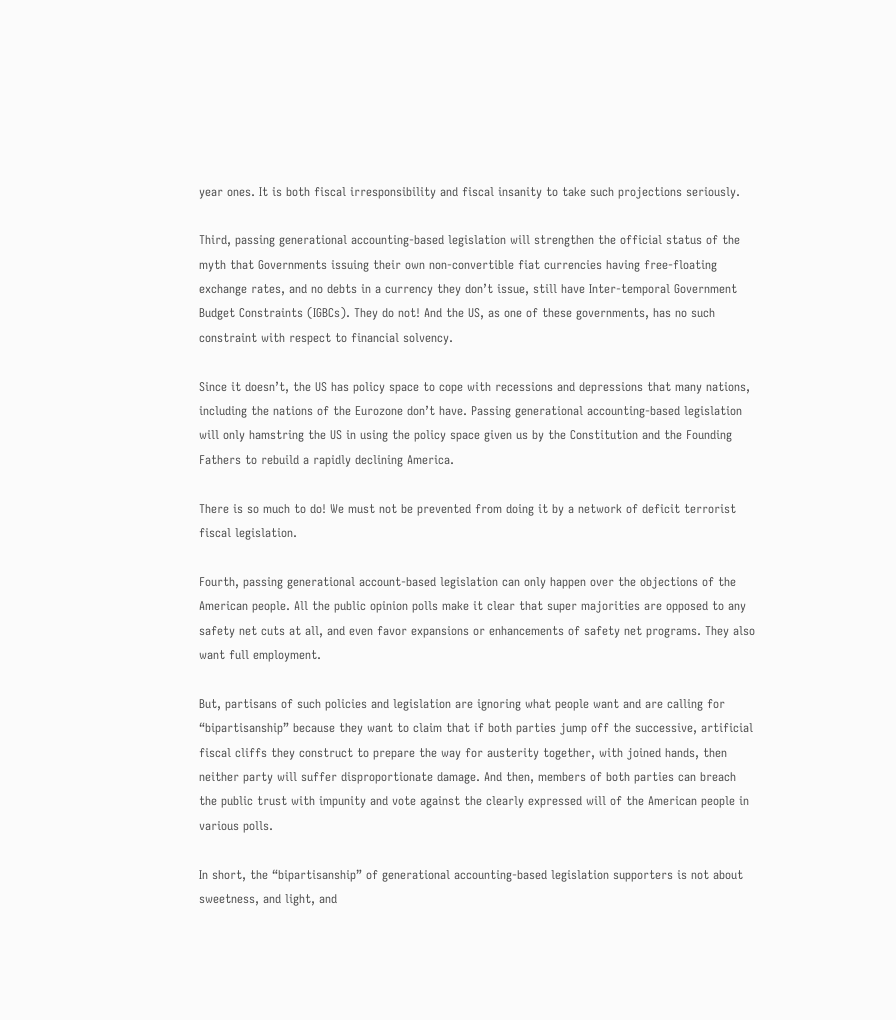year ones. It is both fiscal irresponsibility and fiscal insanity to take such projections seriously.

Third, passing generational accounting-based legislation will strengthen the official status of the myth that Governments issuing their own non-convertible fiat currencies having free-floating exchange rates, and no debts in a currency they don’t issue, still have Inter-temporal Government Budget Constraints (IGBCs). They do not! And the US, as one of these governments, has no such constraint with respect to financial solvency.

Since it doesn’t, the US has policy space to cope with recessions and depressions that many nations, including the nations of the Eurozone don’t have. Passing generational accounting-based legislation will only hamstring the US in using the policy space given us by the Constitution and the Founding Fathers to rebuild a rapidly declining America.

There is so much to do! We must not be prevented from doing it by a network of deficit terrorist fiscal legislation.

Fourth, passing generational account-based legislation can only happen over the objections of the American people. All the public opinion polls make it clear that super majorities are opposed to any safety net cuts at all, and even favor expansions or enhancements of safety net programs. They also want full employment.

But, partisans of such policies and legislation are ignoring what people want and are calling for “bipartisanship” because they want to claim that if both parties jump off the successive, artificial fiscal cliffs they construct to prepare the way for austerity together, with joined hands, then neither party will suffer disproportionate damage. And then, members of both parties can breach the public trust with impunity and vote against the clearly expressed will of the American people in various polls.

In short, the “bipartisanship” of generational accounting-based legislation supporters is not about sweetness, and light, and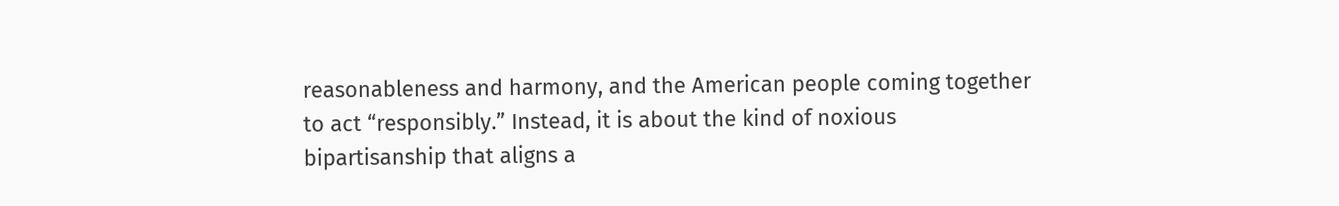reasonableness and harmony, and the American people coming together to act “responsibly.” Instead, it is about the kind of noxious bipartisanship that aligns a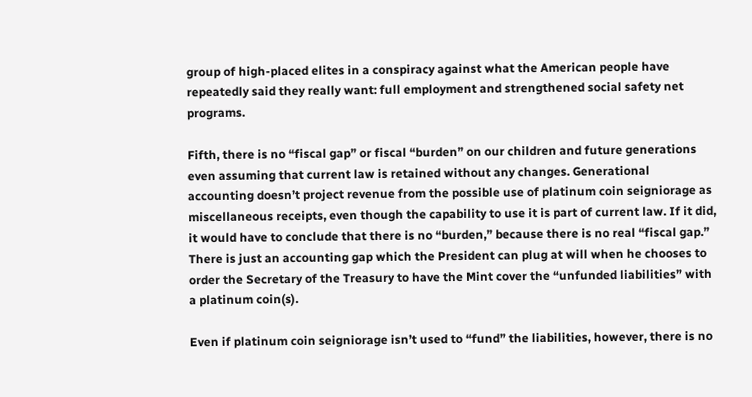group of high-placed elites in a conspiracy against what the American people have repeatedly said they really want: full employment and strengthened social safety net programs.

Fifth, there is no “fiscal gap” or fiscal “burden” on our children and future generations even assuming that current law is retained without any changes. Generational accounting doesn’t project revenue from the possible use of platinum coin seigniorage as miscellaneous receipts, even though the capability to use it is part of current law. If it did, it would have to conclude that there is no “burden,” because there is no real “fiscal gap.” There is just an accounting gap which the President can plug at will when he chooses to order the Secretary of the Treasury to have the Mint cover the “unfunded liabilities” with a platinum coin(s).

Even if platinum coin seigniorage isn’t used to “fund” the liabilities, however, there is no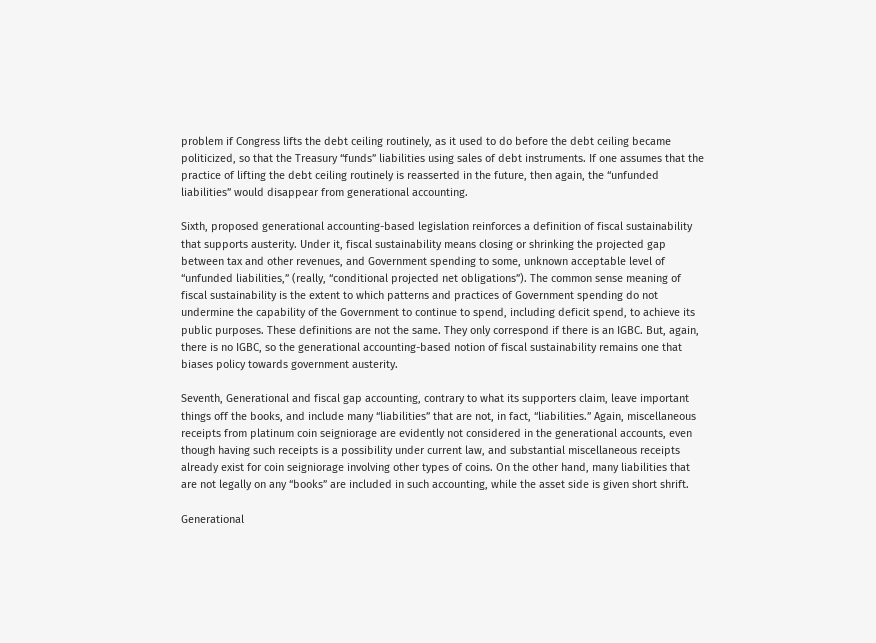problem if Congress lifts the debt ceiling routinely, as it used to do before the debt ceiling became politicized, so that the Treasury “funds” liabilities using sales of debt instruments. If one assumes that the practice of lifting the debt ceiling routinely is reasserted in the future, then again, the “unfunded liabilities” would disappear from generational accounting.

Sixth, proposed generational accounting-based legislation reinforces a definition of fiscal sustainability that supports austerity. Under it, fiscal sustainability means closing or shrinking the projected gap between tax and other revenues, and Government spending to some, unknown acceptable level of “unfunded liabilities,” (really, “conditional projected net obligations”). The common sense meaning of fiscal sustainability is the extent to which patterns and practices of Government spending do not undermine the capability of the Government to continue to spend, including deficit spend, to achieve its public purposes. These definitions are not the same. They only correspond if there is an IGBC. But, again, there is no IGBC, so the generational accounting-based notion of fiscal sustainability remains one that biases policy towards government austerity.

Seventh, Generational and fiscal gap accounting, contrary to what its supporters claim, leave important things off the books, and include many “liabilities” that are not, in fact, “liabilities.” Again, miscellaneous receipts from platinum coin seigniorage are evidently not considered in the generational accounts, even though having such receipts is a possibility under current law, and substantial miscellaneous receipts already exist for coin seigniorage involving other types of coins. On the other hand, many liabilities that are not legally on any “books” are included in such accounting, while the asset side is given short shrift.

Generational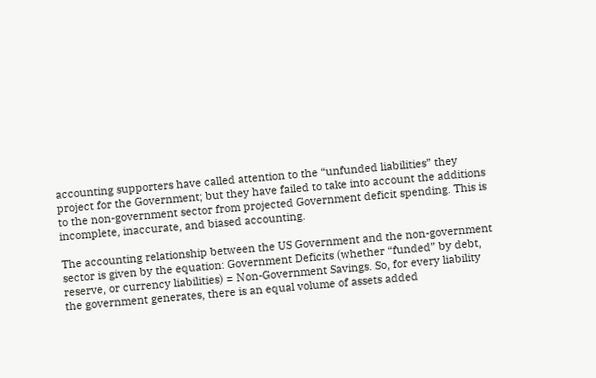accounting supporters have called attention to the “unfunded liabilities” they project for the Government; but they have failed to take into account the additions to the non-government sector from projected Government deficit spending. This is incomplete, inaccurate, and biased accounting.

The accounting relationship between the US Government and the non-government sector is given by the equation: Government Deficits (whether “funded” by debt, reserve, or currency liabilities) = Non-Government Savings. So, for every liability the government generates, there is an equal volume of assets added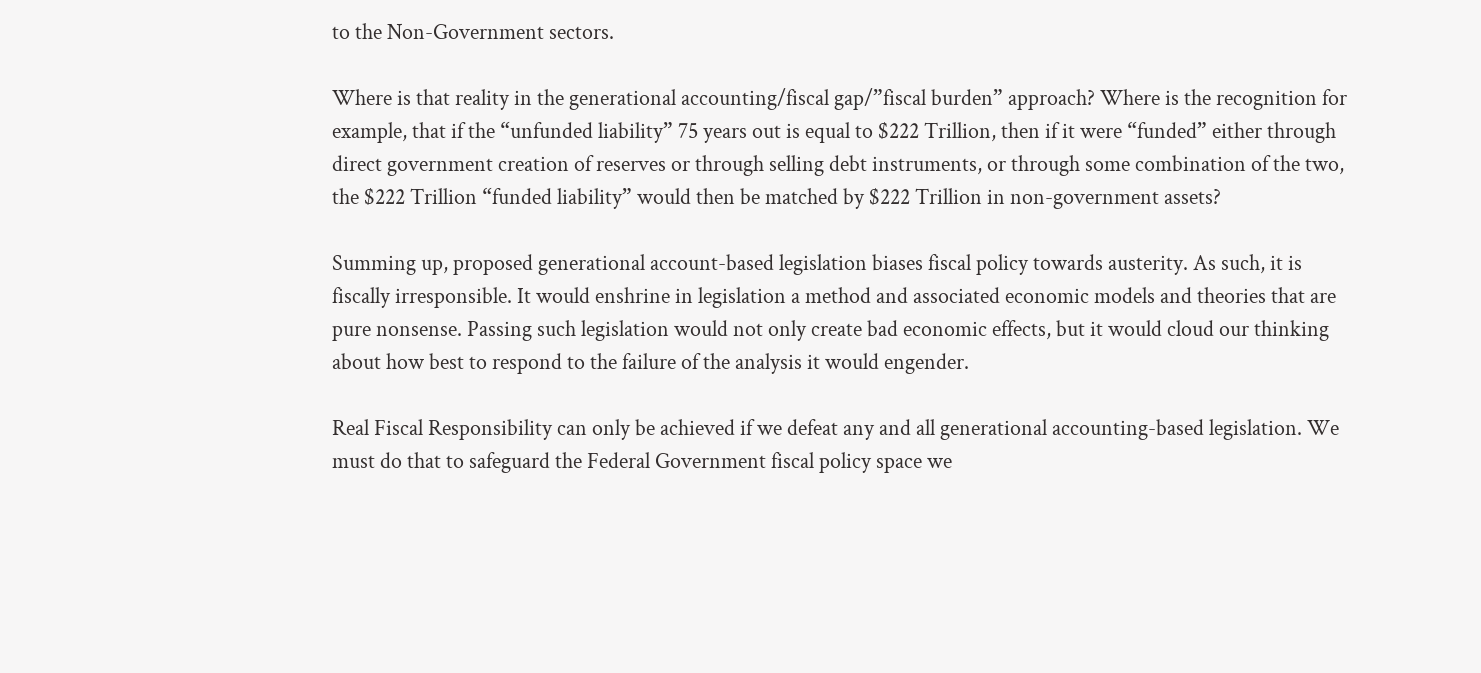to the Non-Government sectors.

Where is that reality in the generational accounting/fiscal gap/”fiscal burden” approach? Where is the recognition for example, that if the “unfunded liability” 75 years out is equal to $222 Trillion, then if it were “funded” either through direct government creation of reserves or through selling debt instruments, or through some combination of the two, the $222 Trillion “funded liability” would then be matched by $222 Trillion in non-government assets?

Summing up, proposed generational account-based legislation biases fiscal policy towards austerity. As such, it is fiscally irresponsible. It would enshrine in legislation a method and associated economic models and theories that are pure nonsense. Passing such legislation would not only create bad economic effects, but it would cloud our thinking about how best to respond to the failure of the analysis it would engender.

Real Fiscal Responsibility can only be achieved if we defeat any and all generational accounting-based legislation. We must do that to safeguard the Federal Government fiscal policy space we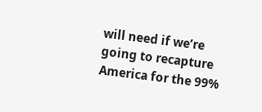will need if we’re going to recapture America for the 99%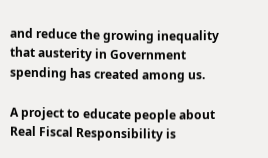and reduce the growing inequality that austerity in Government spending has created among us.

A project to educate people about Real Fiscal Responsibility is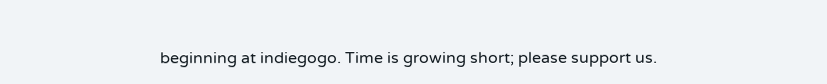beginning at indiegogo. Time is growing short; please support us.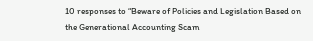10 responses to “Beware of Policies and Legislation Based on the Generational Accounting Scam